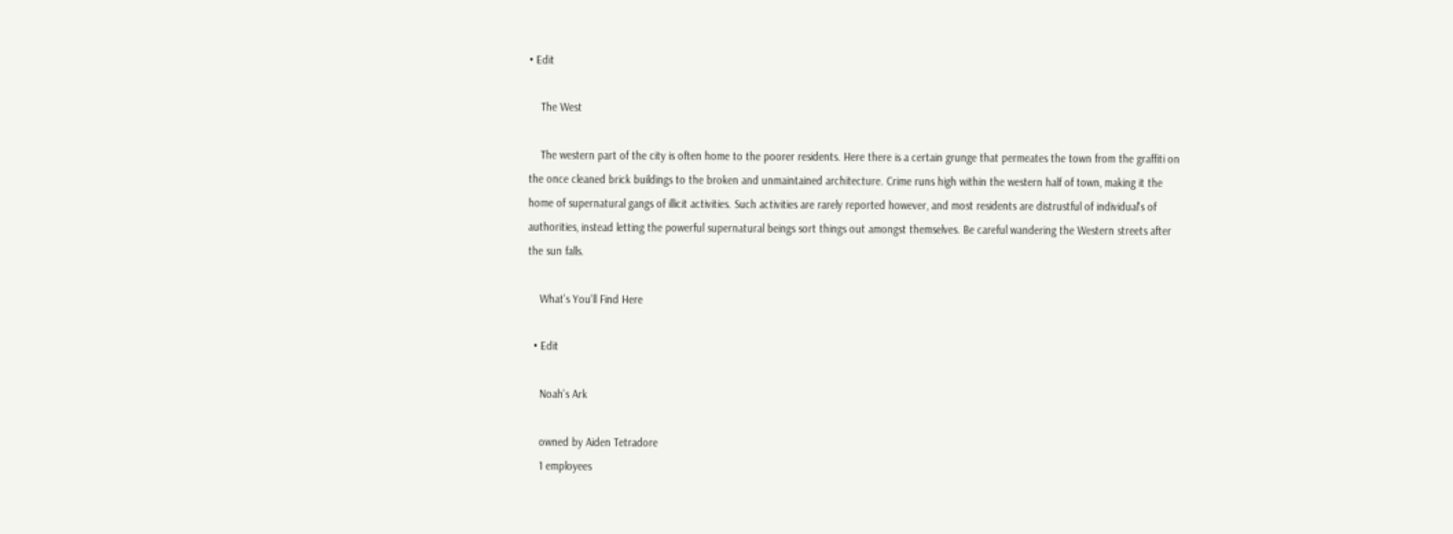• Edit

    The West

    The western part of the city is often home to the poorer residents. Here there is a certain grunge that permeates the town from the graffiti on the once cleaned brick buildings to the broken and unmaintained architecture. Crime runs high within the western half of town, making it the home of supernatural gangs of illicit activities. Such activities are rarely reported however, and most residents are distrustful of individual's of authorities, instead letting the powerful supernatural beings sort things out amongst themselves. Be careful wandering the Western streets after the sun falls.

    What's You'll Find Here

  • Edit

    Noah's Ark

    owned by Aiden Tetradore
    1 employees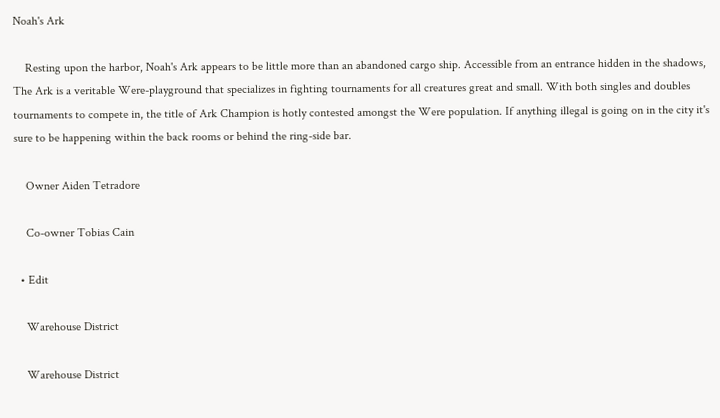Noah's Ark

    Resting upon the harbor, Noah's Ark appears to be little more than an abandoned cargo ship. Accessible from an entrance hidden in the shadows, The Ark is a veritable Were-playground that specializes in fighting tournaments for all creatures great and small. With both singles and doubles tournaments to compete in, the title of Ark Champion is hotly contested amongst the Were population. If anything illegal is going on in the city it's sure to be happening within the back rooms or behind the ring-side bar.

    Owner Aiden Tetradore

    Co-owner Tobias Cain

  • Edit

    Warehouse District

    Warehouse District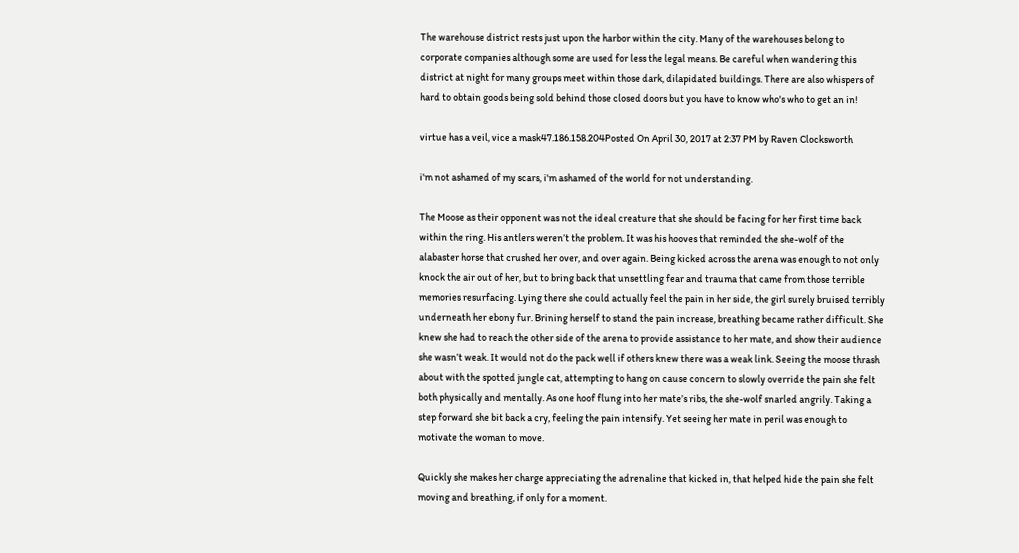The warehouse district rests just upon the harbor within the city. Many of the warehouses belong to corporate companies although some are used for less the legal means. Be careful when wandering this district at night for many groups meet within those dark, dilapidated buildings. There are also whispers of hard to obtain goods being sold behind those closed doors but you have to know who's who to get an in!

virtue has a veil, vice a mask47.186.158.204Posted On April 30, 2017 at 2:37 PM by Raven Clocksworth

i'm not ashamed of my scars, i'm ashamed of the world for not understanding.

The Moose as their opponent was not the ideal creature that she should be facing for her first time back within the ring. His antlers weren’t the problem. It was his hooves that reminded the she-wolf of the alabaster horse that crushed her over, and over again. Being kicked across the arena was enough to not only knock the air out of her, but to bring back that unsettling fear and trauma that came from those terrible memories resurfacing. Lying there she could actually feel the pain in her side, the girl surely bruised terribly underneath her ebony fur. Brining herself to stand the pain increase, breathing became rather difficult. She knew she had to reach the other side of the arena to provide assistance to her mate, and show their audience she wasn’t weak. It would not do the pack well if others knew there was a weak link. Seeing the moose thrash about with the spotted jungle cat, attempting to hang on cause concern to slowly override the pain she felt both physically and mentally. As one hoof flung into her mate’s ribs, the she-wolf snarled angrily. Taking a step forward she bit back a cry, feeling the pain intensify. Yet seeing her mate in peril was enough to motivate the woman to move.

Quickly she makes her charge appreciating the adrenaline that kicked in, that helped hide the pain she felt moving and breathing, if only for a moment.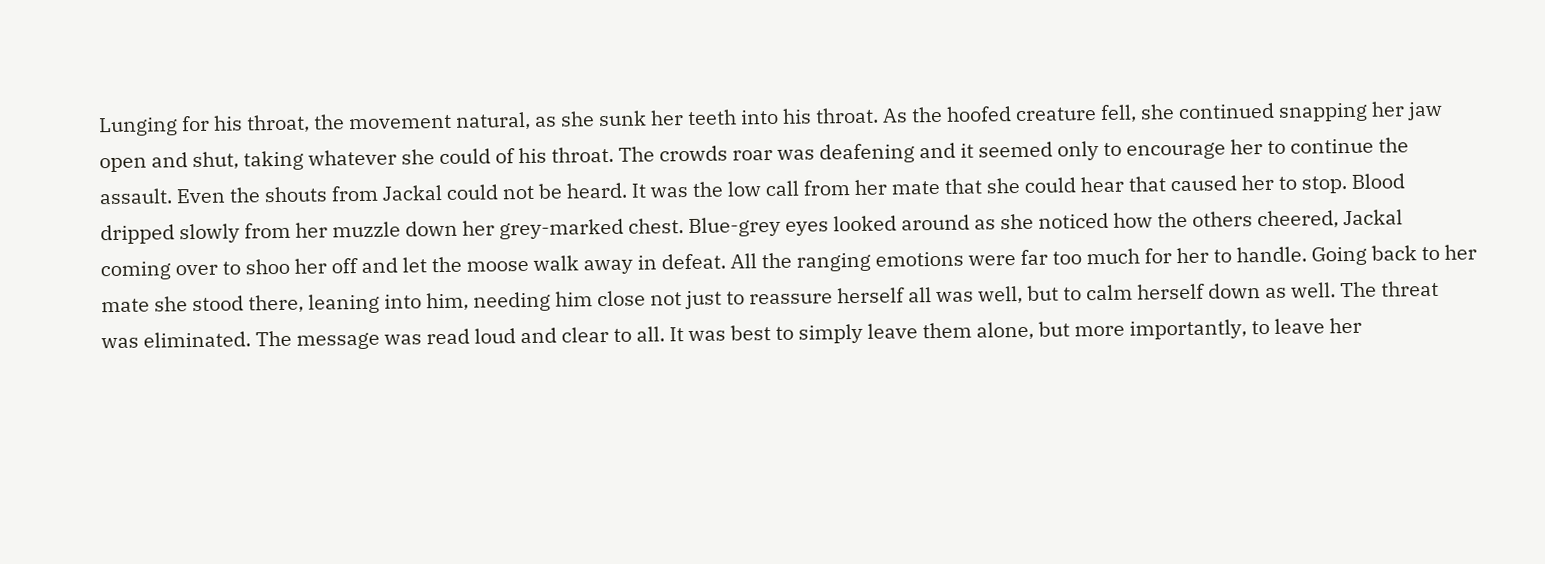Lunging for his throat, the movement natural, as she sunk her teeth into his throat. As the hoofed creature fell, she continued snapping her jaw open and shut, taking whatever she could of his throat. The crowds roar was deafening and it seemed only to encourage her to continue the assault. Even the shouts from Jackal could not be heard. It was the low call from her mate that she could hear that caused her to stop. Blood dripped slowly from her muzzle down her grey-marked chest. Blue-grey eyes looked around as she noticed how the others cheered, Jackal coming over to shoo her off and let the moose walk away in defeat. All the ranging emotions were far too much for her to handle. Going back to her mate she stood there, leaning into him, needing him close not just to reassure herself all was well, but to calm herself down as well. The threat was eliminated. The message was read loud and clear to all. It was best to simply leave them alone, but more importantly, to leave her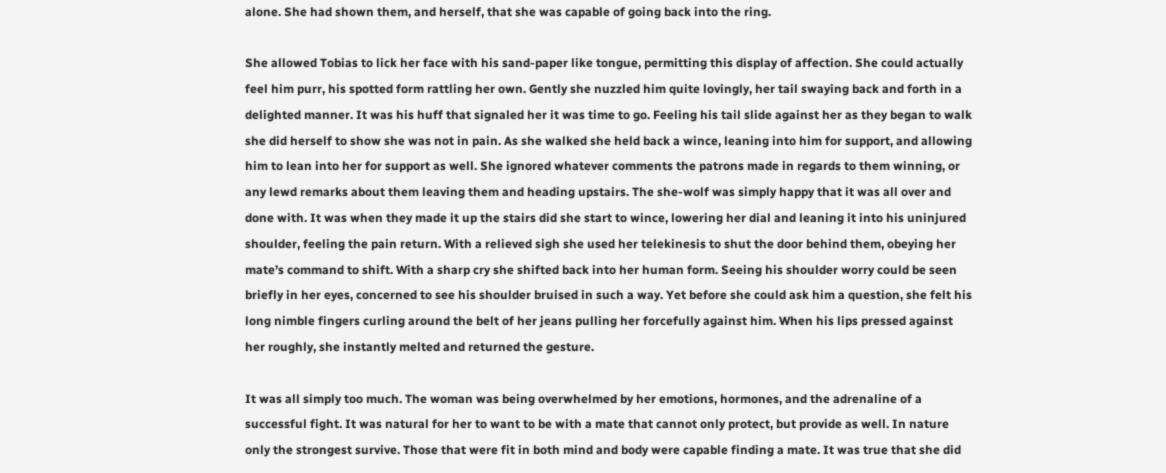alone. She had shown them, and herself, that she was capable of going back into the ring.

She allowed Tobias to lick her face with his sand-paper like tongue, permitting this display of affection. She could actually feel him purr, his spotted form rattling her own. Gently she nuzzled him quite lovingly, her tail swaying back and forth in a delighted manner. It was his huff that signaled her it was time to go. Feeling his tail slide against her as they began to walk she did herself to show she was not in pain. As she walked she held back a wince, leaning into him for support, and allowing him to lean into her for support as well. She ignored whatever comments the patrons made in regards to them winning, or any lewd remarks about them leaving them and heading upstairs. The she-wolf was simply happy that it was all over and done with. It was when they made it up the stairs did she start to wince, lowering her dial and leaning it into his uninjured shoulder, feeling the pain return. With a relieved sigh she used her telekinesis to shut the door behind them, obeying her mate’s command to shift. With a sharp cry she shifted back into her human form. Seeing his shoulder worry could be seen briefly in her eyes, concerned to see his shoulder bruised in such a way. Yet before she could ask him a question, she felt his long nimble fingers curling around the belt of her jeans pulling her forcefully against him. When his lips pressed against her roughly, she instantly melted and returned the gesture.

It was all simply too much. The woman was being overwhelmed by her emotions, hormones, and the adrenaline of a successful fight. It was natural for her to want to be with a mate that cannot only protect, but provide as well. In nature only the strongest survive. Those that were fit in both mind and body were capable finding a mate. It was true that she did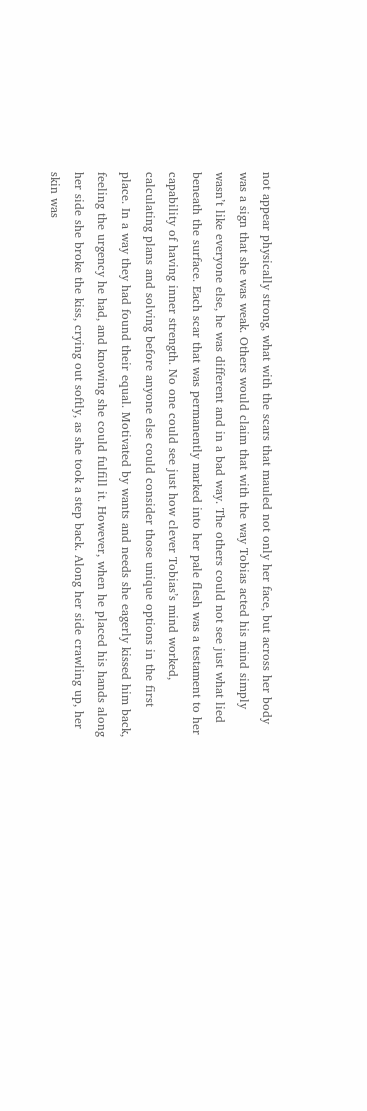not appear physically strong, what with the scars that mauled not only her face, but across her body was a sign that she was weak. Others would claim that with the way Tobias acted his mind simply wasn’t like everyone else, he was different and in a bad way. The others could not see just what lied beneath the surface. Each scar that was permanently marked into her pale flesh was a testament to her capability of having inner strength. No one could see just how clever Tobias’s mind worked, calculating plans and solving before anyone else could consider those unique options in the first place. In a way they had found their equal. Motivated by wants and needs she eagerly kissed him back, feeling the urgency he had, and knowing she could fulfill it. However, when he placed his hands along her side she broke the kiss, crying out softly, as she took a step back. Along her side crawling up, her skin was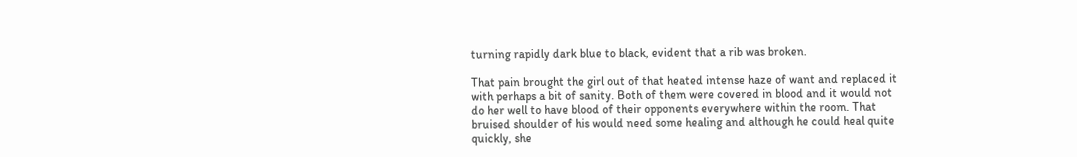turning rapidly dark blue to black, evident that a rib was broken.

That pain brought the girl out of that heated intense haze of want and replaced it with perhaps a bit of sanity. Both of them were covered in blood and it would not do her well to have blood of their opponents everywhere within the room. That bruised shoulder of his would need some healing and although he could heal quite quickly, she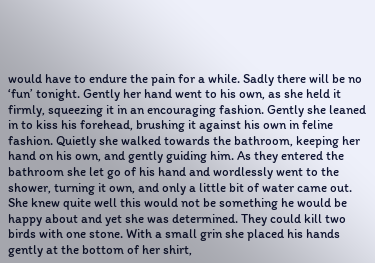would have to endure the pain for a while. Sadly there will be no ‘fun’ tonight. Gently her hand went to his own, as she held it firmly, squeezing it in an encouraging fashion. Gently she leaned in to kiss his forehead, brushing it against his own in feline fashion. Quietly she walked towards the bathroom, keeping her hand on his own, and gently guiding him. As they entered the bathroom she let go of his hand and wordlessly went to the shower, turning it own, and only a little bit of water came out. She knew quite well this would not be something he would be happy about and yet she was determined. They could kill two birds with one stone. With a small grin she placed his hands gently at the bottom of her shirt,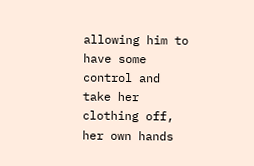allowing him to have some control and take her clothing off, her own hands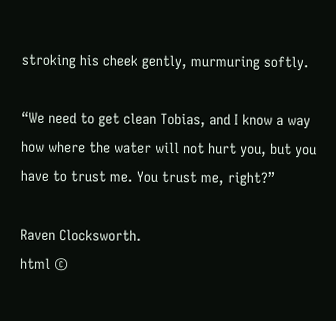stroking his cheek gently, murmuring softly.

“We need to get clean Tobias, and I know a way how where the water will not hurt you, but you have to trust me. You trust me, right?”

Raven Clocksworth.
html ©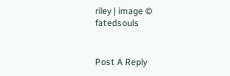riley | image © fatedsouls


Post A Reply